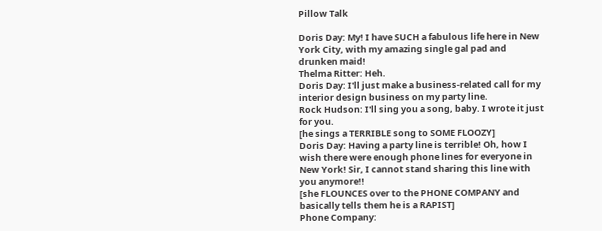Pillow Talk

Doris Day: My! I have SUCH a fabulous life here in New York City, with my amazing single gal pad and drunken maid!
Thelma Ritter: Heh.
Doris Day: I'll just make a business-related call for my interior design business on my party line.
Rock Hudson: I'll sing you a song, baby. I wrote it just for you.
[he sings a TERRIBLE song to SOME FLOOZY]
Doris Day: Having a party line is terrible! Oh, how I wish there were enough phone lines for everyone in New York! Sir, I cannot stand sharing this line with you anymore!!
[she FLOUNCES over to the PHONE COMPANY and basically tells them he is a RAPIST]
Phone Company: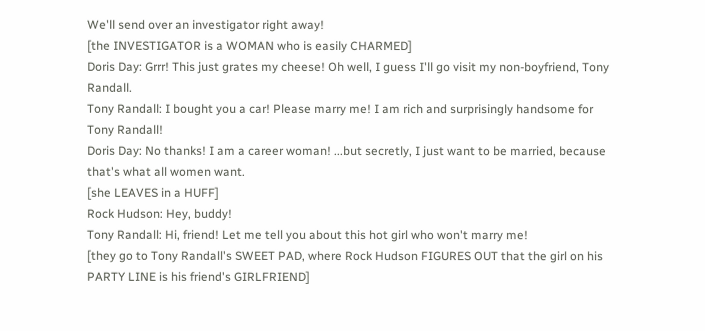We'll send over an investigator right away!
[the INVESTIGATOR is a WOMAN who is easily CHARMED]
Doris Day: Grrr! This just grates my cheese! Oh well, I guess I'll go visit my non-boyfriend, Tony Randall.
Tony Randall: I bought you a car! Please marry me! I am rich and surprisingly handsome for Tony Randall!
Doris Day: No thanks! I am a career woman! ...but secretly, I just want to be married, because that's what all women want.
[she LEAVES in a HUFF]
Rock Hudson: Hey, buddy!
Tony Randall: Hi, friend! Let me tell you about this hot girl who won't marry me!
[they go to Tony Randall's SWEET PAD, where Rock Hudson FIGURES OUT that the girl on his PARTY LINE is his friend's GIRLFRIEND]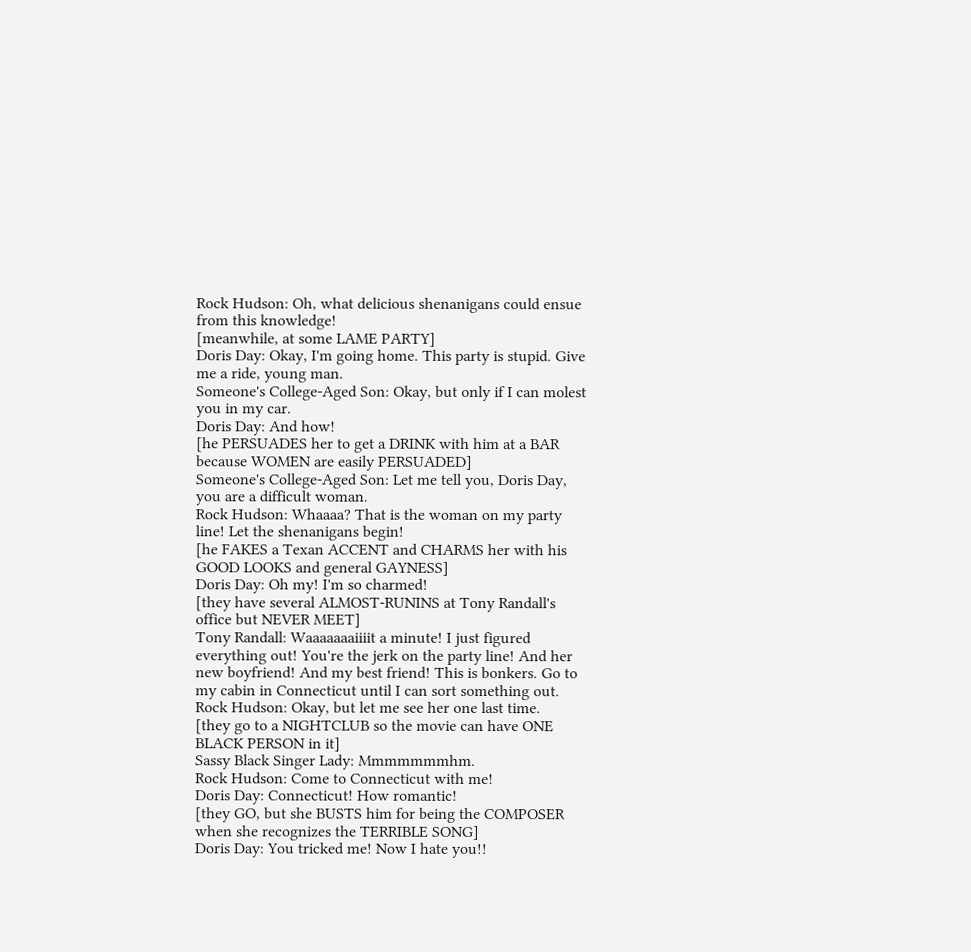Rock Hudson: Oh, what delicious shenanigans could ensue from this knowledge!
[meanwhile, at some LAME PARTY]
Doris Day: Okay, I'm going home. This party is stupid. Give me a ride, young man.
Someone's College-Aged Son: Okay, but only if I can molest you in my car.
Doris Day: And how!
[he PERSUADES her to get a DRINK with him at a BAR because WOMEN are easily PERSUADED]
Someone's College-Aged Son: Let me tell you, Doris Day, you are a difficult woman.
Rock Hudson: Whaaaa? That is the woman on my party line! Let the shenanigans begin!
[he FAKES a Texan ACCENT and CHARMS her with his GOOD LOOKS and general GAYNESS]
Doris Day: Oh my! I'm so charmed!
[they have several ALMOST-RUNINS at Tony Randall's office but NEVER MEET]
Tony Randall: Waaaaaaaiiiit a minute! I just figured everything out! You're the jerk on the party line! And her new boyfriend! And my best friend! This is bonkers. Go to my cabin in Connecticut until I can sort something out.
Rock Hudson: Okay, but let me see her one last time.
[they go to a NIGHTCLUB so the movie can have ONE BLACK PERSON in it]
Sassy Black Singer Lady: Mmmmmmmhm.
Rock Hudson: Come to Connecticut with me!
Doris Day: Connecticut! How romantic!
[they GO, but she BUSTS him for being the COMPOSER when she recognizes the TERRIBLE SONG]
Doris Day: You tricked me! Now I hate you!!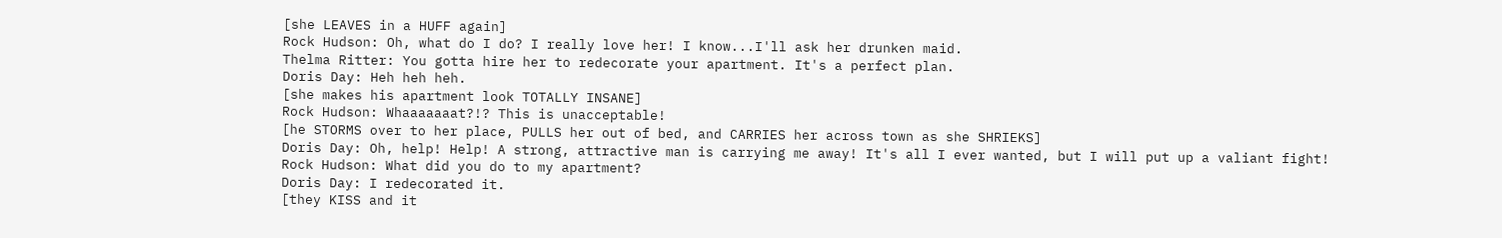[she LEAVES in a HUFF again]
Rock Hudson: Oh, what do I do? I really love her! I know...I'll ask her drunken maid.
Thelma Ritter: You gotta hire her to redecorate your apartment. It's a perfect plan.
Doris Day: Heh heh heh.
[she makes his apartment look TOTALLY INSANE]
Rock Hudson: Whaaaaaaat?!? This is unacceptable!
[he STORMS over to her place, PULLS her out of bed, and CARRIES her across town as she SHRIEKS]
Doris Day: Oh, help! Help! A strong, attractive man is carrying me away! It's all I ever wanted, but I will put up a valiant fight!
Rock Hudson: What did you do to my apartment?
Doris Day: I redecorated it.
[they KISS and it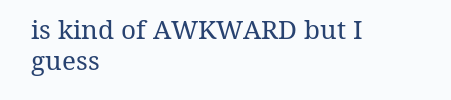is kind of AWKWARD but I guess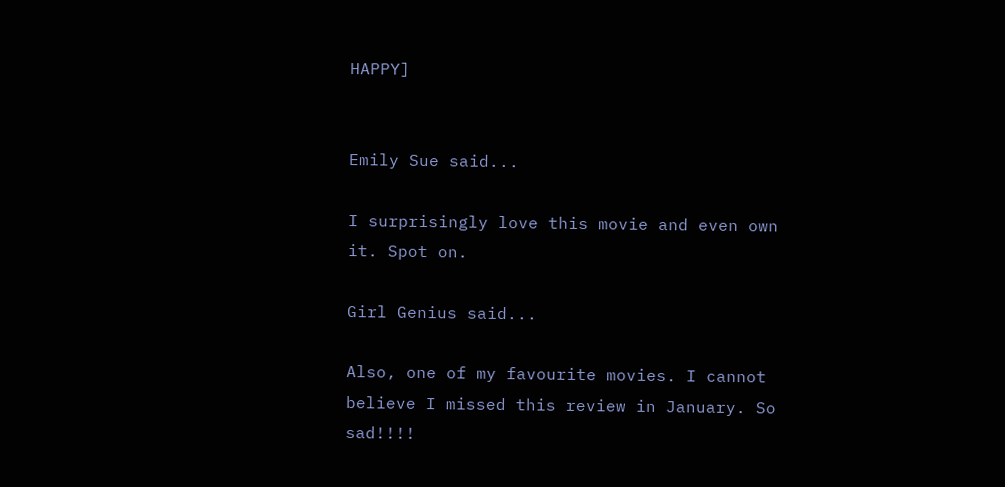HAPPY]


Emily Sue said...

I surprisingly love this movie and even own it. Spot on.

Girl Genius said...

Also, one of my favourite movies. I cannot believe I missed this review in January. So sad!!!!